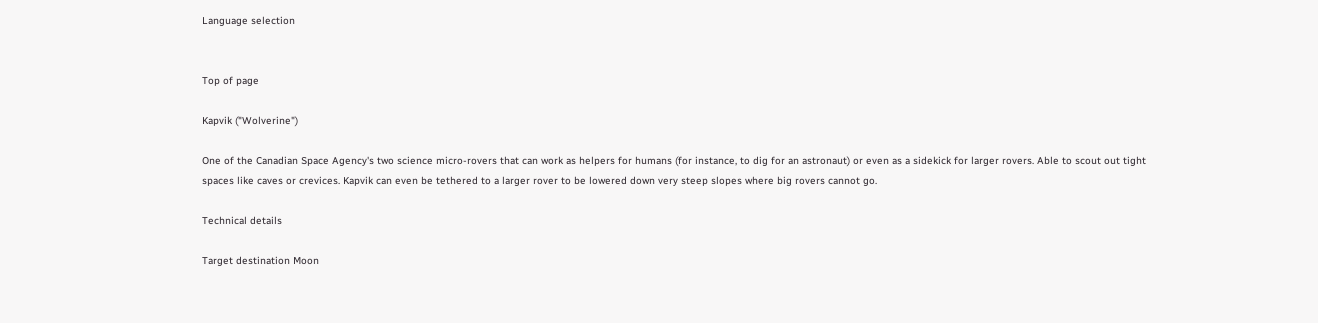Language selection


Top of page

Kapvik ("Wolverine")

One of the Canadian Space Agency's two science micro-rovers that can work as helpers for humans (for instance, to dig for an astronaut) or even as a sidekick for larger rovers. Able to scout out tight spaces like caves or crevices. Kapvik can even be tethered to a larger rover to be lowered down very steep slopes where big rovers cannot go.

Technical details

Target destination Moon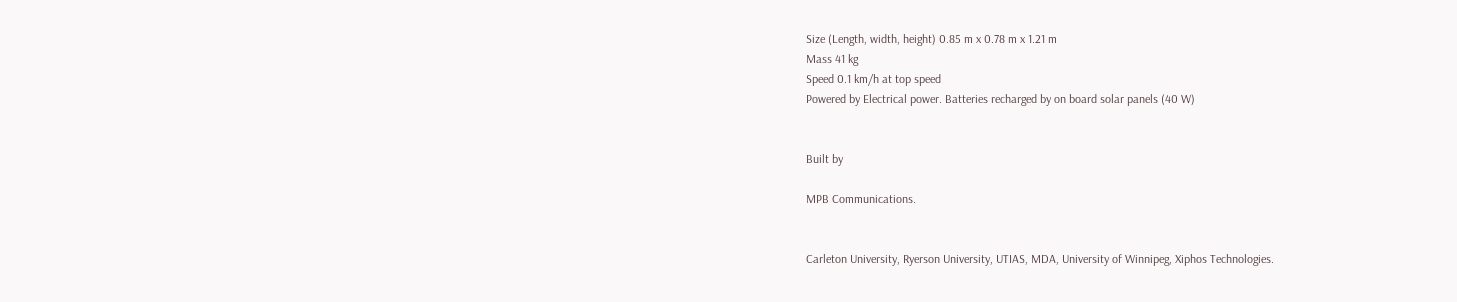Size (Length, width, height) 0.85 m x 0.78 m x 1.21 m
Mass 41 kg
Speed 0.1 km/h at top speed
Powered by Electrical power. Batteries recharged by on board solar panels (40 W)


Built by

MPB Communications.


Carleton University, Ryerson University, UTIAS, MDA, University of Winnipeg, Xiphos Technologies.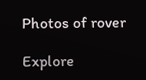Photos of rover

Explore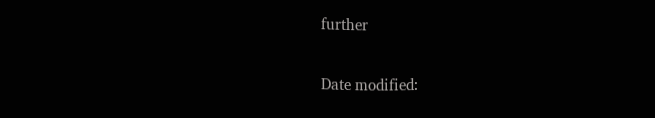further

Date modified: